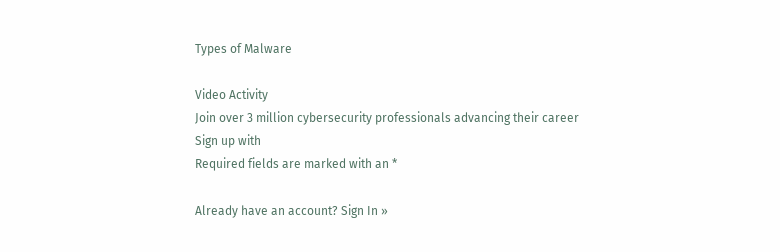Types of Malware

Video Activity
Join over 3 million cybersecurity professionals advancing their career
Sign up with
Required fields are marked with an *

Already have an account? Sign In »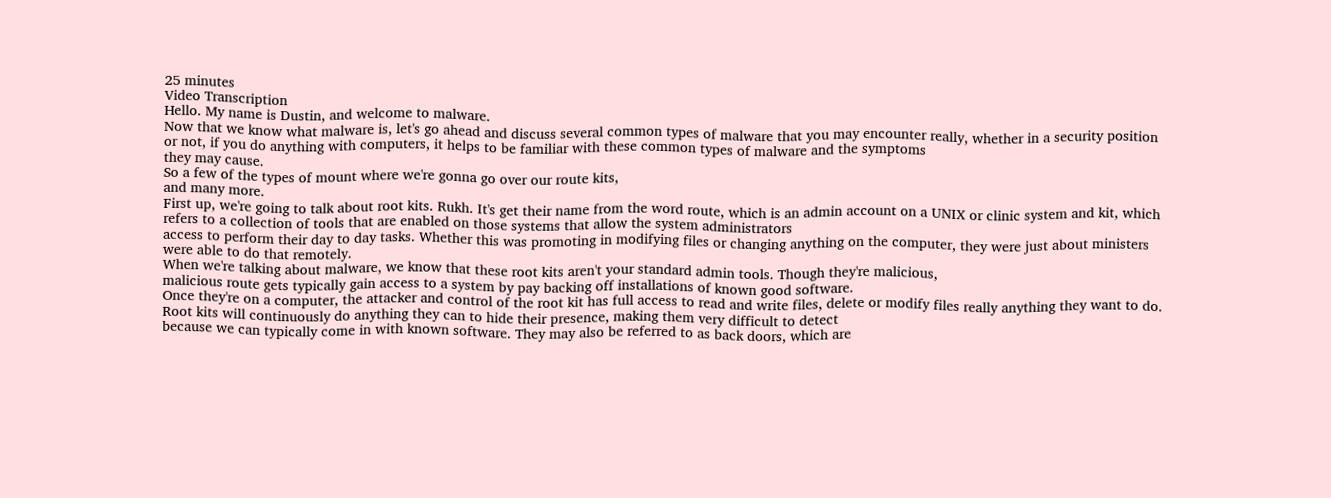25 minutes
Video Transcription
Hello. My name is Dustin, and welcome to malware.
Now that we know what malware is, let's go ahead and discuss several common types of malware that you may encounter really, whether in a security position or not, if you do anything with computers, it helps to be familiar with these common types of malware and the symptoms
they may cause.
So a few of the types of mount where we're gonna go over our route kits,
and many more.
First up, we're going to talk about root kits. Rukh. It's get their name from the word route, which is an admin account on a UNIX or clinic system and kit, which refers to a collection of tools that are enabled on those systems that allow the system administrators
access to perform their day to day tasks. Whether this was promoting in modifying files or changing anything on the computer, they were just about ministers were able to do that remotely.
When we're talking about malware, we know that these root kits aren't your standard admin tools. Though they're malicious,
malicious route gets typically gain access to a system by pay backing off installations of known good software.
Once they're on a computer, the attacker and control of the root kit has full access to read and write files, delete or modify files really anything they want to do.
Root kits will continuously do anything they can to hide their presence, making them very difficult to detect
because we can typically come in with known software. They may also be referred to as back doors, which are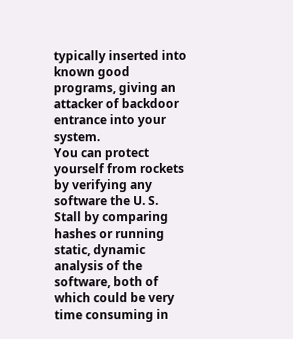typically inserted into known good programs, giving an attacker of backdoor entrance into your system.
You can protect yourself from rockets by verifying any software the U. S. Stall by comparing hashes or running static, dynamic analysis of the software, both of which could be very time consuming in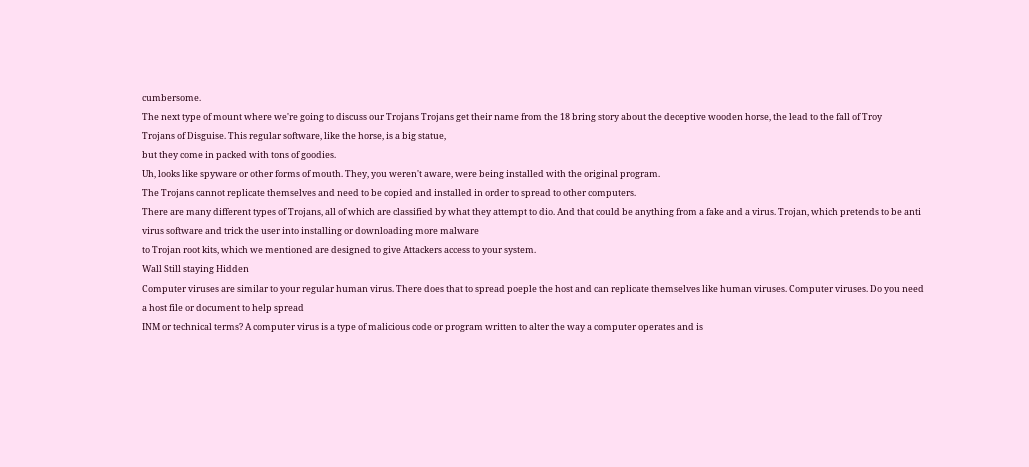cumbersome.
The next type of mount where we're going to discuss our Trojans Trojans get their name from the 18 bring story about the deceptive wooden horse, the lead to the fall of Troy
Trojans of Disguise. This regular software, like the horse, is a big statue,
but they come in packed with tons of goodies.
Uh, looks like spyware or other forms of mouth. They, you weren't aware, were being installed with the original program.
The Trojans cannot replicate themselves and need to be copied and installed in order to spread to other computers.
There are many different types of Trojans, all of which are classified by what they attempt to dio. And that could be anything from a fake and a virus. Trojan, which pretends to be anti virus software and trick the user into installing or downloading more malware
to Trojan root kits, which we mentioned are designed to give Attackers access to your system.
Wall Still staying Hidden
Computer viruses are similar to your regular human virus. There does that to spread poeple the host and can replicate themselves like human viruses. Computer viruses. Do you need a host file or document to help spread
INM or technical terms? A computer virus is a type of malicious code or program written to alter the way a computer operates and is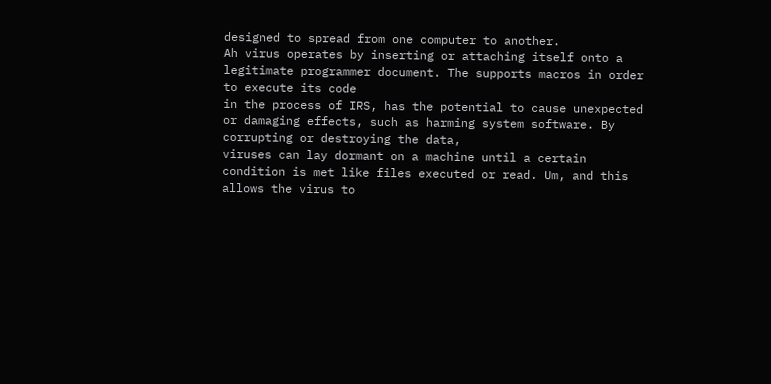designed to spread from one computer to another.
Ah virus operates by inserting or attaching itself onto a legitimate programmer document. The supports macros in order to execute its code
in the process of IRS, has the potential to cause unexpected or damaging effects, such as harming system software. By corrupting or destroying the data,
viruses can lay dormant on a machine until a certain condition is met like files executed or read. Um, and this allows the virus to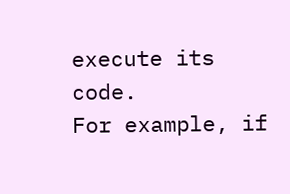execute its code.
For example, if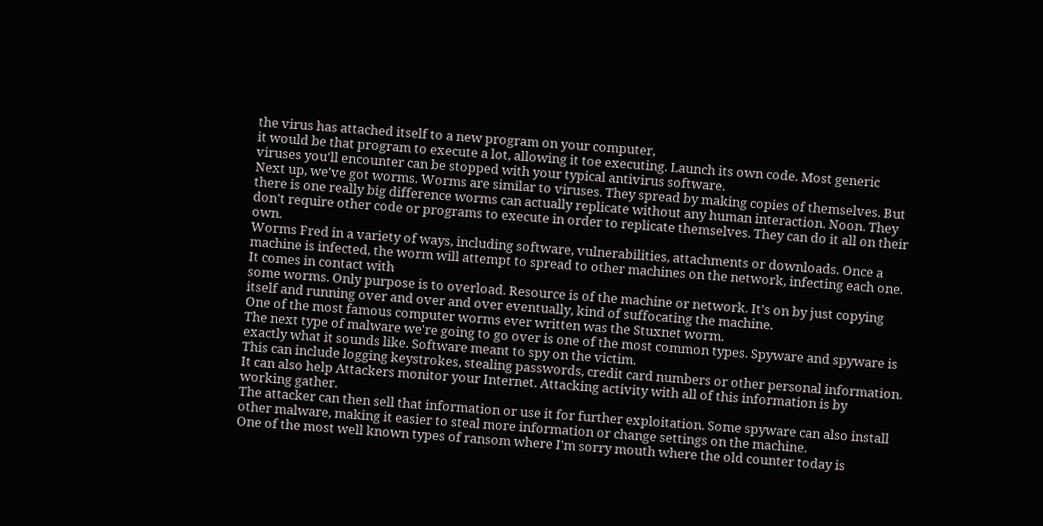the virus has attached itself to a new program on your computer,
it would be that program to execute a lot, allowing it toe executing. Launch its own code. Most generic viruses you'll encounter can be stopped with your typical antivirus software.
Next up, we've got worms. Worms are similar to viruses. They spread by making copies of themselves. But there is one really big difference worms can actually replicate without any human interaction. Noon. They don't require other code or programs to execute in order to replicate themselves. They can do it all on their own.
Worms Fred in a variety of ways, including software, vulnerabilities, attachments or downloads. Once a machine is infected, the worm will attempt to spread to other machines on the network, infecting each one. It comes in contact with
some worms. Only purpose is to overload. Resource is of the machine or network. It's on by just copying itself and running over and over and over eventually, kind of suffocating the machine.
One of the most famous computer worms ever written was the Stuxnet worm.
The next type of malware we're going to go over is one of the most common types. Spyware and spyware is exactly what it sounds like. Software meant to spy on the victim.
This can include logging keystrokes, stealing passwords, credit card numbers or other personal information. It can also help Attackers monitor your Internet. Attacking activity with all of this information is by working gather.
The attacker can then sell that information or use it for further exploitation. Some spyware can also install other malware, making it easier to steal more information or change settings on the machine.
One of the most well known types of ransom where I'm sorry mouth where the old counter today is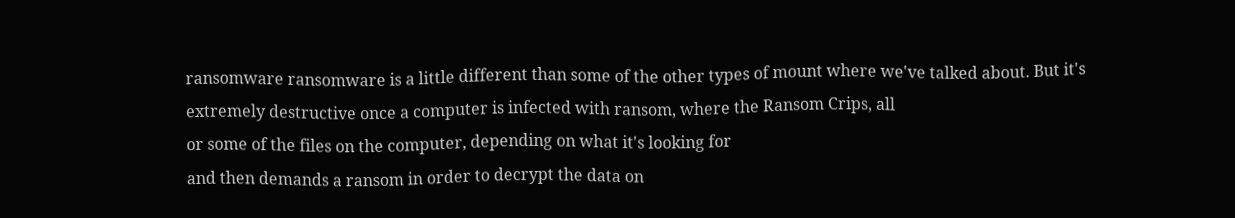ransomware ransomware is a little different than some of the other types of mount where we've talked about. But it's extremely destructive once a computer is infected with ransom, where the Ransom Crips, all
or some of the files on the computer, depending on what it's looking for
and then demands a ransom in order to decrypt the data on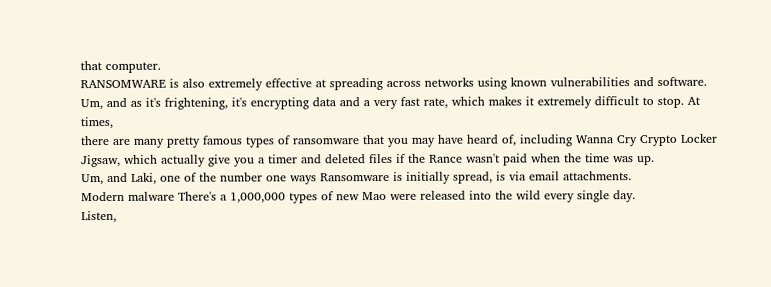that computer.
RANSOMWARE is also extremely effective at spreading across networks using known vulnerabilities and software. Um, and as it's frightening, it's encrypting data and a very fast rate, which makes it extremely difficult to stop. At times,
there are many pretty famous types of ransomware that you may have heard of, including Wanna Cry Crypto Locker Jigsaw, which actually give you a timer and deleted files if the Rance wasn't paid when the time was up.
Um, and Laki, one of the number one ways Ransomware is initially spread, is via email attachments.
Modern malware There's a 1,000,000 types of new Mao were released into the wild every single day.
Listen,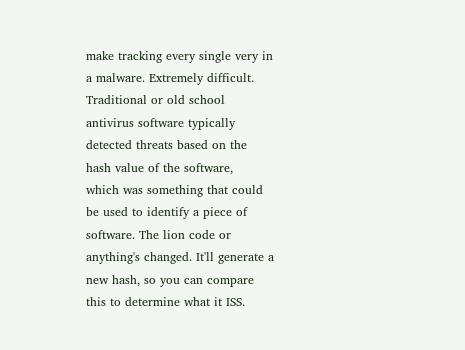make tracking every single very in a malware. Extremely difficult.
Traditional or old school antivirus software typically detected threats based on the hash value of the software,
which was something that could be used to identify a piece of software. The lion code or anything's changed. It'll generate a new hash, so you can compare this to determine what it ISS.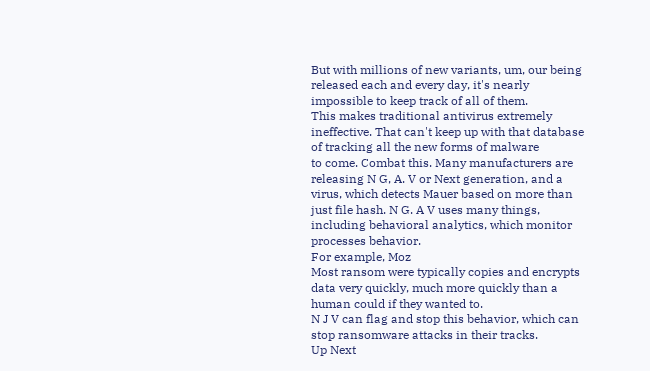But with millions of new variants, um, our being released each and every day, it's nearly impossible to keep track of all of them.
This makes traditional antivirus extremely ineffective. That can't keep up with that database of tracking all the new forms of malware
to come. Combat this. Many manufacturers are releasing N G, A. V or Next generation, and a virus, which detects Mauer based on more than just file hash. N G. A V uses many things, including behavioral analytics, which monitor processes behavior.
For example, Moz
Most ransom were typically copies and encrypts data very quickly, much more quickly than a human could if they wanted to.
N J V can flag and stop this behavior, which can stop ransomware attacks in their tracks.
Up Next